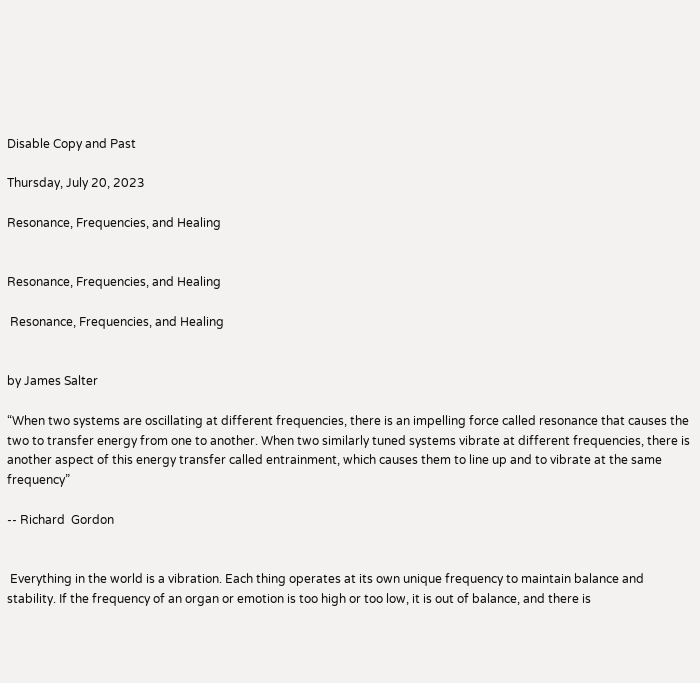Disable Copy and Past

Thursday, July 20, 2023

Resonance, Frequencies, and Healing


Resonance, Frequencies, and Healing

 Resonance, Frequencies, and Healing


by James Salter

“When two systems are oscillating at different frequencies, there is an impelling force called resonance that causes the two to transfer energy from one to another. When two similarly tuned systems vibrate at different frequencies, there is another aspect of this energy transfer called entrainment, which causes them to line up and to vibrate at the same frequency”

-- Richard  Gordon


 Everything in the world is a vibration. Each thing operates at its own unique frequency to maintain balance and stability. If the frequency of an organ or emotion is too high or too low, it is out of balance, and there is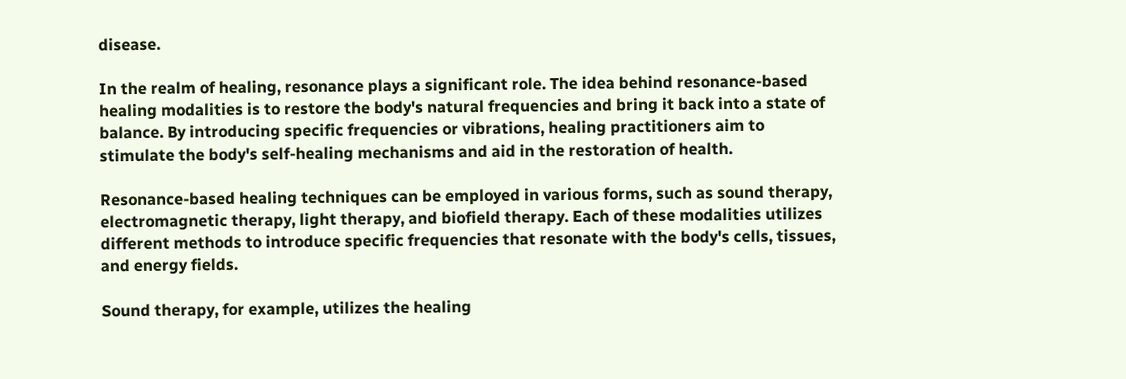disease.

In the realm of healing, resonance plays a significant role. The idea behind resonance-based healing modalities is to restore the body's natural frequencies and bring it back into a state of balance. By introducing specific frequencies or vibrations, healing practitioners aim to stimulate the body's self-healing mechanisms and aid in the restoration of health.

Resonance-based healing techniques can be employed in various forms, such as sound therapy, electromagnetic therapy, light therapy, and biofield therapy. Each of these modalities utilizes different methods to introduce specific frequencies that resonate with the body's cells, tissues, and energy fields.

Sound therapy, for example, utilizes the healing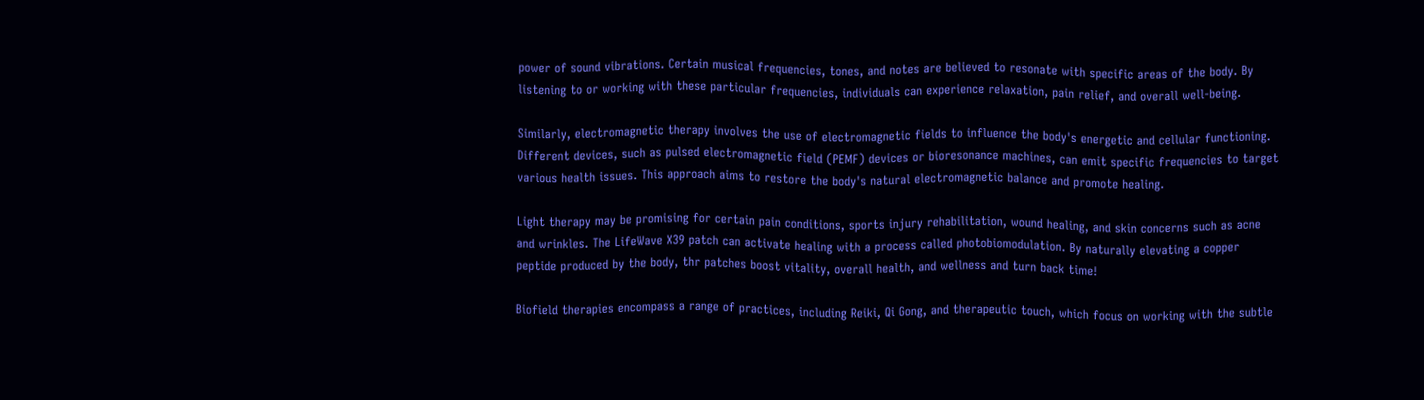power of sound vibrations. Certain musical frequencies, tones, and notes are believed to resonate with specific areas of the body. By listening to or working with these particular frequencies, individuals can experience relaxation, pain relief, and overall well-being.

Similarly, electromagnetic therapy involves the use of electromagnetic fields to influence the body's energetic and cellular functioning. Different devices, such as pulsed electromagnetic field (PEMF) devices or bioresonance machines, can emit specific frequencies to target various health issues. This approach aims to restore the body's natural electromagnetic balance and promote healing.

Light therapy may be promising for certain pain conditions, sports injury rehabilitation, wound healing, and skin concerns such as acne and wrinkles. The LifeWave X39 patch can activate healing with a process called photobiomodulation. By naturally elevating a copper peptide produced by the body, thr patches boost vitality, overall health, and wellness and turn back time!

Biofield therapies encompass a range of practices, including Reiki, Qi Gong, and therapeutic touch, which focus on working with the subtle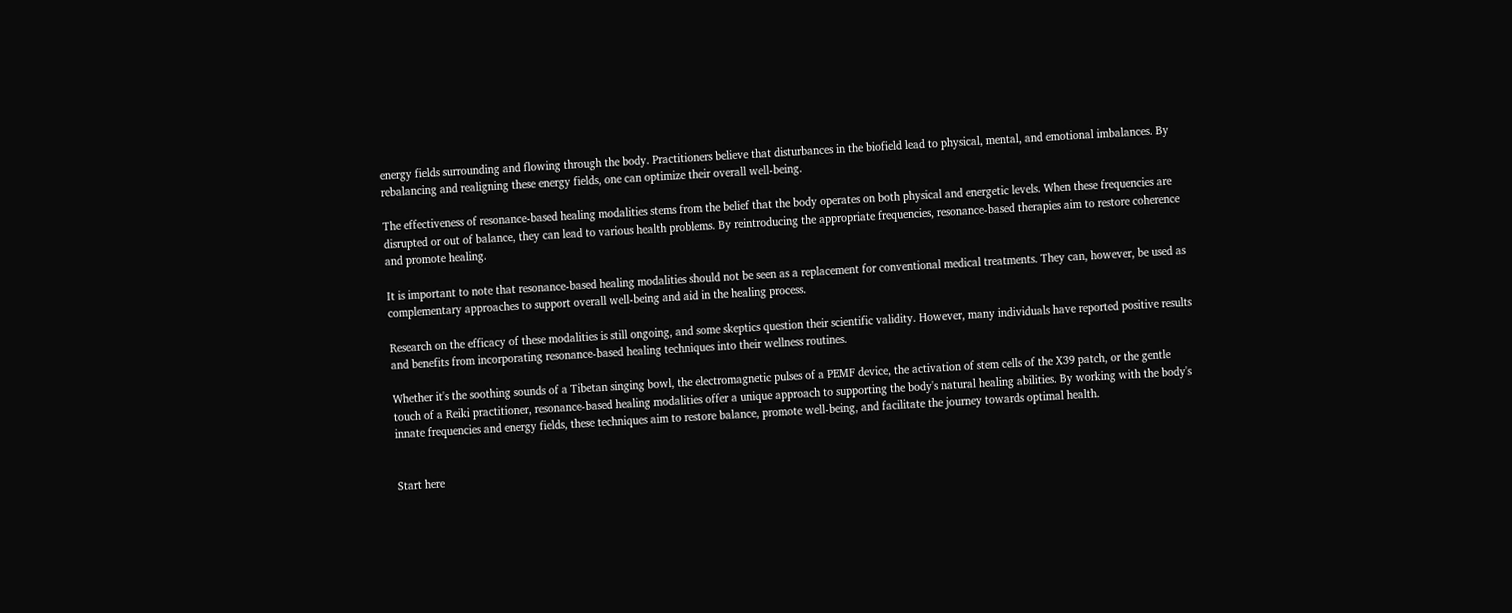energy fields surrounding and flowing through the body. Practitioners believe that disturbances in the biofield lead to physical, mental, and emotional imbalances. By rebalancing and realigning these energy fields, one can optimize their overall well-being.

The effectiveness of resonance-based healing modalities stems from the belief that the body operates on both physical and energetic levels. When these frequencies are disrupted or out of balance, they can lead to various health problems. By reintroducing the appropriate frequencies, resonance-based therapies aim to restore coherence and promote healing.

It is important to note that resonance-based healing modalities should not be seen as a replacement for conventional medical treatments. They can, however, be used as complementary approaches to support overall well-being and aid in the healing process.

Research on the efficacy of these modalities is still ongoing, and some skeptics question their scientific validity. However, many individuals have reported positive results and benefits from incorporating resonance-based healing techniques into their wellness routines.

Whether it's the soothing sounds of a Tibetan singing bowl, the electromagnetic pulses of a PEMF device, the activation of stem cells of the X39 patch, or the gentle touch of a Reiki practitioner, resonance-based healing modalities offer a unique approach to supporting the body's natural healing abilities. By working with the body's innate frequencies and energy fields, these techniques aim to restore balance, promote well-being, and facilitate the journey towards optimal health.


Start here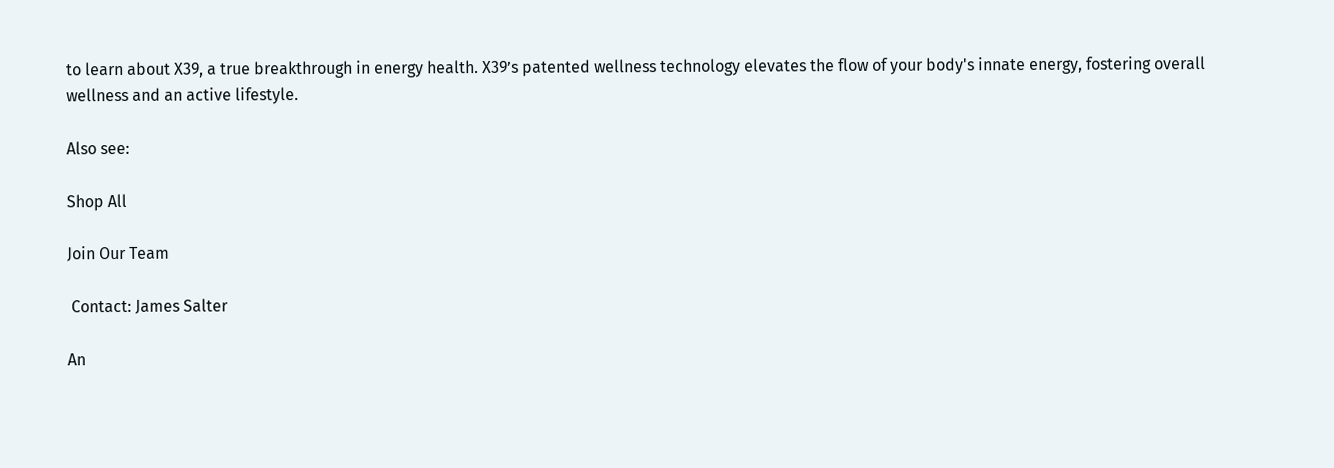to learn about X39, a true breakthrough in energy health. X39’s patented wellness technology elevates the flow of your body's innate energy, fostering overall wellness and an active lifestyle.

Also see:

Shop All

Join Our Team

 Contact: James Salter

An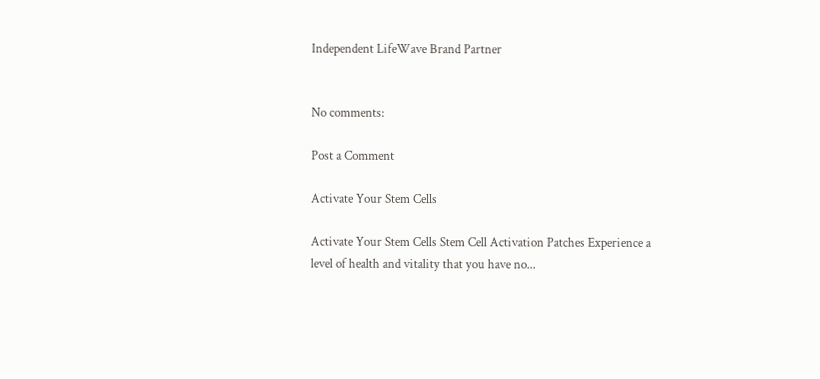Independent LifeWave Brand Partner


No comments:

Post a Comment

Activate Your Stem Cells

Activate Your Stem Cells Stem Cell Activation Patches Experience a level of health and vitality that you have no...